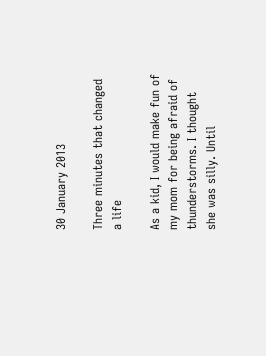30 January 2013

Three minutes that changed a life

As a kid, I would make fun of my mom for being afraid of thunderstorms. I thought she was silly. Until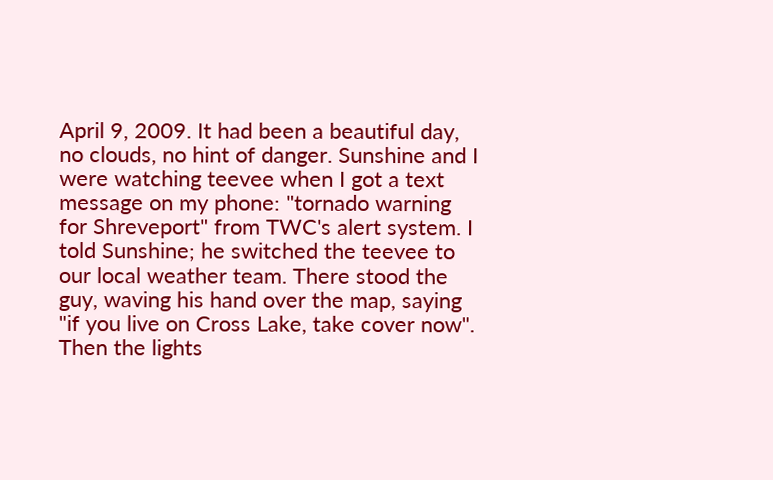April 9, 2009. It had been a beautiful day, no clouds, no hint of danger. Sunshine and I were watching teevee when I got a text message on my phone: "tornado warning for Shreveport" from TWC's alert system. I told Sunshine; he switched the teevee to our local weather team. There stood the guy, waving his hand over the map, saying "if you live on Cross Lake, take cover now". Then the lights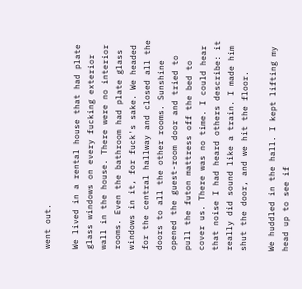went out.

We lived in a rental house that had plate glass windows on every fucking exterior wall in the house. There were no interior rooms. Even the bathroom had plate glass windows in it, for fuck's sake. We headed for the central hallway and closed all the doors to all the other rooms. Sunshine opened the guest-room door and tried to pull the futon mattress off the bed to cover us. There was no time. I could hear that noise I had heard others describe: it really did sound like a train. I made him shut the door, and we hit the floor.

We huddled in the hall. I kept lifting my head up to see if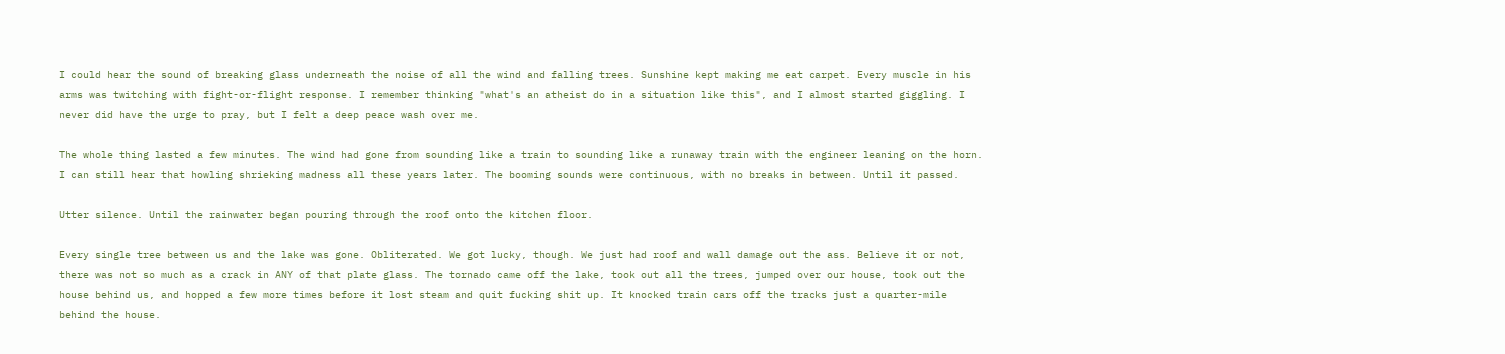I could hear the sound of breaking glass underneath the noise of all the wind and falling trees. Sunshine kept making me eat carpet. Every muscle in his arms was twitching with fight-or-flight response. I remember thinking "what's an atheist do in a situation like this", and I almost started giggling. I never did have the urge to pray, but I felt a deep peace wash over me.

The whole thing lasted a few minutes. The wind had gone from sounding like a train to sounding like a runaway train with the engineer leaning on the horn. I can still hear that howling shrieking madness all these years later. The booming sounds were continuous, with no breaks in between. Until it passed.

Utter silence. Until the rainwater began pouring through the roof onto the kitchen floor.

Every single tree between us and the lake was gone. Obliterated. We got lucky, though. We just had roof and wall damage out the ass. Believe it or not, there was not so much as a crack in ANY of that plate glass. The tornado came off the lake, took out all the trees, jumped over our house, took out the house behind us, and hopped a few more times before it lost steam and quit fucking shit up. It knocked train cars off the tracks just a quarter-mile behind the house.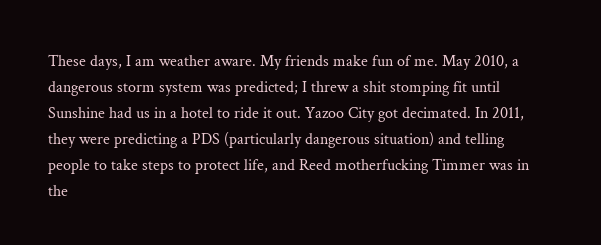These days, I am weather aware. My friends make fun of me. May 2010, a dangerous storm system was predicted; I threw a shit stomping fit until Sunshine had us in a hotel to ride it out. Yazoo City got decimated. In 2011, they were predicting a PDS (particularly dangerous situation) and telling people to take steps to protect life, and Reed motherfucking Timmer was in the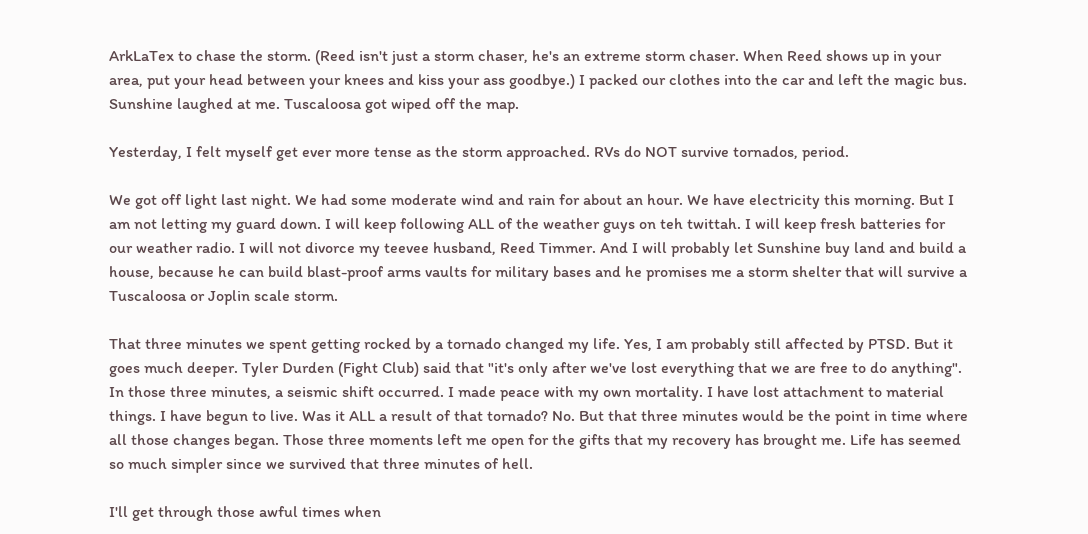ArkLaTex to chase the storm. (Reed isn't just a storm chaser, he's an extreme storm chaser. When Reed shows up in your area, put your head between your knees and kiss your ass goodbye.) I packed our clothes into the car and left the magic bus. Sunshine laughed at me. Tuscaloosa got wiped off the map.

Yesterday, I felt myself get ever more tense as the storm approached. RVs do NOT survive tornados, period.

We got off light last night. We had some moderate wind and rain for about an hour. We have electricity this morning. But I am not letting my guard down. I will keep following ALL of the weather guys on teh twittah. I will keep fresh batteries for our weather radio. I will not divorce my teevee husband, Reed Timmer. And I will probably let Sunshine buy land and build a house, because he can build blast-proof arms vaults for military bases and he promises me a storm shelter that will survive a Tuscaloosa or Joplin scale storm.

That three minutes we spent getting rocked by a tornado changed my life. Yes, I am probably still affected by PTSD. But it goes much deeper. Tyler Durden (Fight Club) said that "it's only after we've lost everything that we are free to do anything". In those three minutes, a seismic shift occurred. I made peace with my own mortality. I have lost attachment to material things. I have begun to live. Was it ALL a result of that tornado? No. But that three minutes would be the point in time where all those changes began. Those three moments left me open for the gifts that my recovery has brought me. Life has seemed so much simpler since we survived that three minutes of hell.

I'll get through those awful times when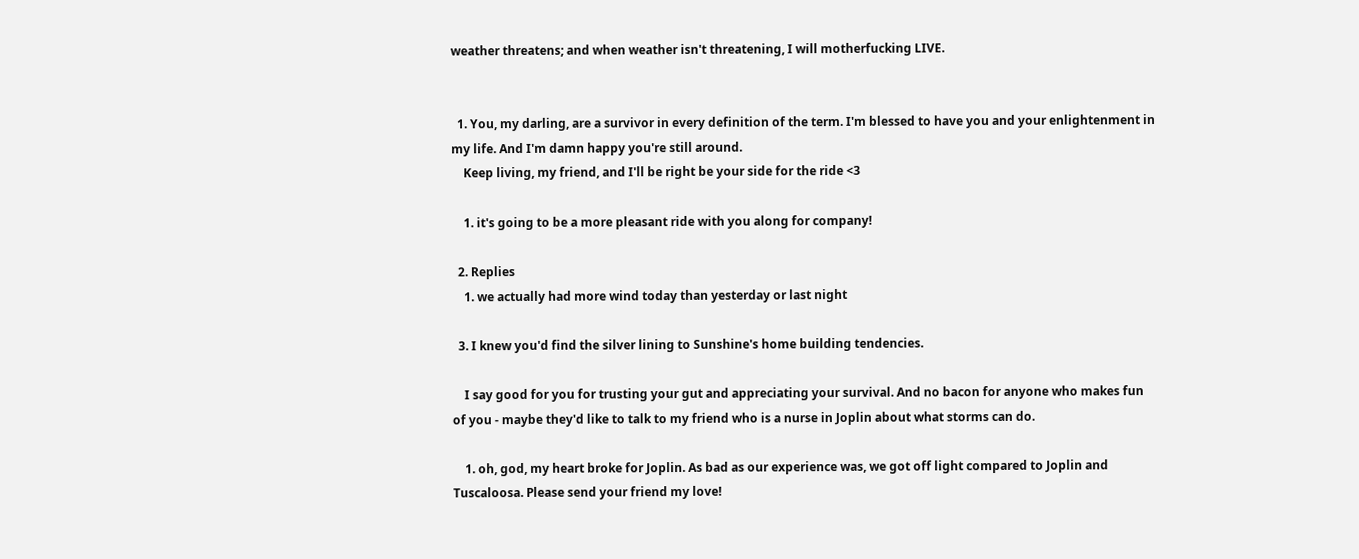weather threatens; and when weather isn't threatening, I will motherfucking LIVE.


  1. You, my darling, are a survivor in every definition of the term. I'm blessed to have you and your enlightenment in my life. And I'm damn happy you're still around.
    Keep living, my friend, and I'll be right be your side for the ride <3

    1. it's going to be a more pleasant ride with you along for company!

  2. Replies
    1. we actually had more wind today than yesterday or last night

  3. I knew you'd find the silver lining to Sunshine's home building tendencies.

    I say good for you for trusting your gut and appreciating your survival. And no bacon for anyone who makes fun of you - maybe they'd like to talk to my friend who is a nurse in Joplin about what storms can do.

    1. oh, god, my heart broke for Joplin. As bad as our experience was, we got off light compared to Joplin and Tuscaloosa. Please send your friend my love!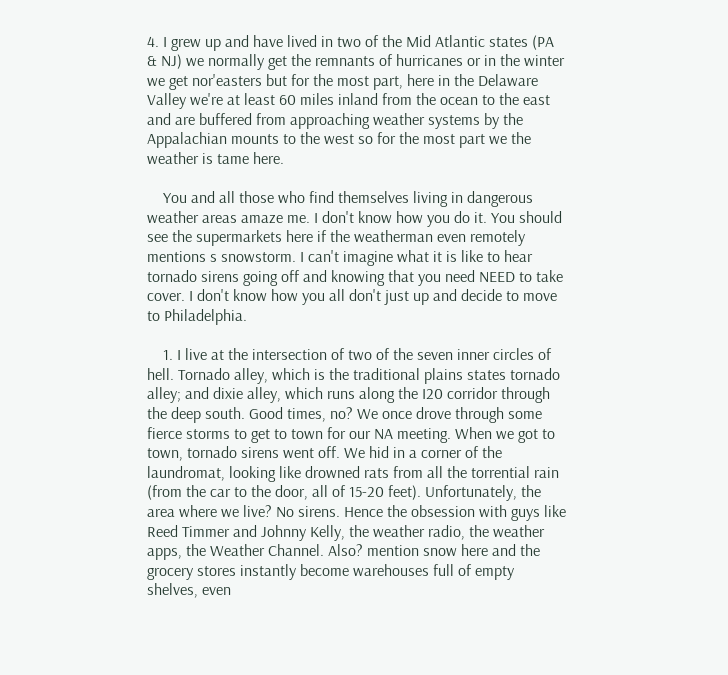4. I grew up and have lived in two of the Mid Atlantic states (PA & NJ) we normally get the remnants of hurricanes or in the winter we get nor'easters but for the most part, here in the Delaware Valley we're at least 60 miles inland from the ocean to the east and are buffered from approaching weather systems by the Appalachian mounts to the west so for the most part we the weather is tame here.

    You and all those who find themselves living in dangerous weather areas amaze me. I don't know how you do it. You should see the supermarkets here if the weatherman even remotely mentions s snowstorm. I can't imagine what it is like to hear tornado sirens going off and knowing that you need NEED to take cover. I don't know how you all don't just up and decide to move to Philadelphia.

    1. I live at the intersection of two of the seven inner circles of hell. Tornado alley, which is the traditional plains states tornado alley; and dixie alley, which runs along the I20 corridor through the deep south. Good times, no? We once drove through some fierce storms to get to town for our NA meeting. When we got to town, tornado sirens went off. We hid in a corner of the laundromat, looking like drowned rats from all the torrential rain (from the car to the door, all of 15-20 feet). Unfortunately, the area where we live? No sirens. Hence the obsession with guys like Reed Timmer and Johnny Kelly, the weather radio, the weather apps, the Weather Channel. Also? mention snow here and the grocery stores instantly become warehouses full of empty shelves, even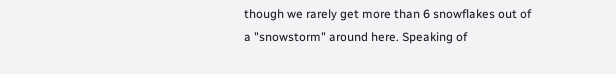though we rarely get more than 6 snowflakes out of a "snowstorm" around here. Speaking of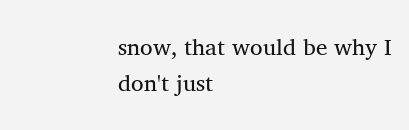snow, that would be why I don't just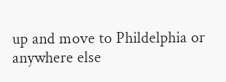up and move to Phildelphia or anywhere else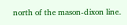north of the mason-dixon line.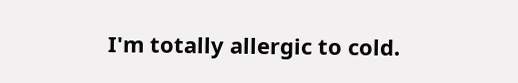I'm totally allergic to cold.